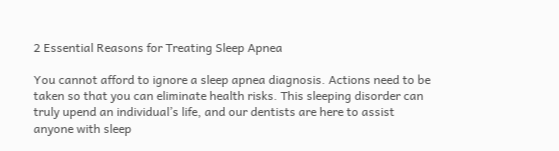2 Essential Reasons for Treating Sleep Apnea

You cannot afford to ignore a sleep apnea diagnosis. Actions need to be taken so that you can eliminate health risks. This sleeping disorder can truly upend an individual’s life, and our dentists are here to assist anyone with sleep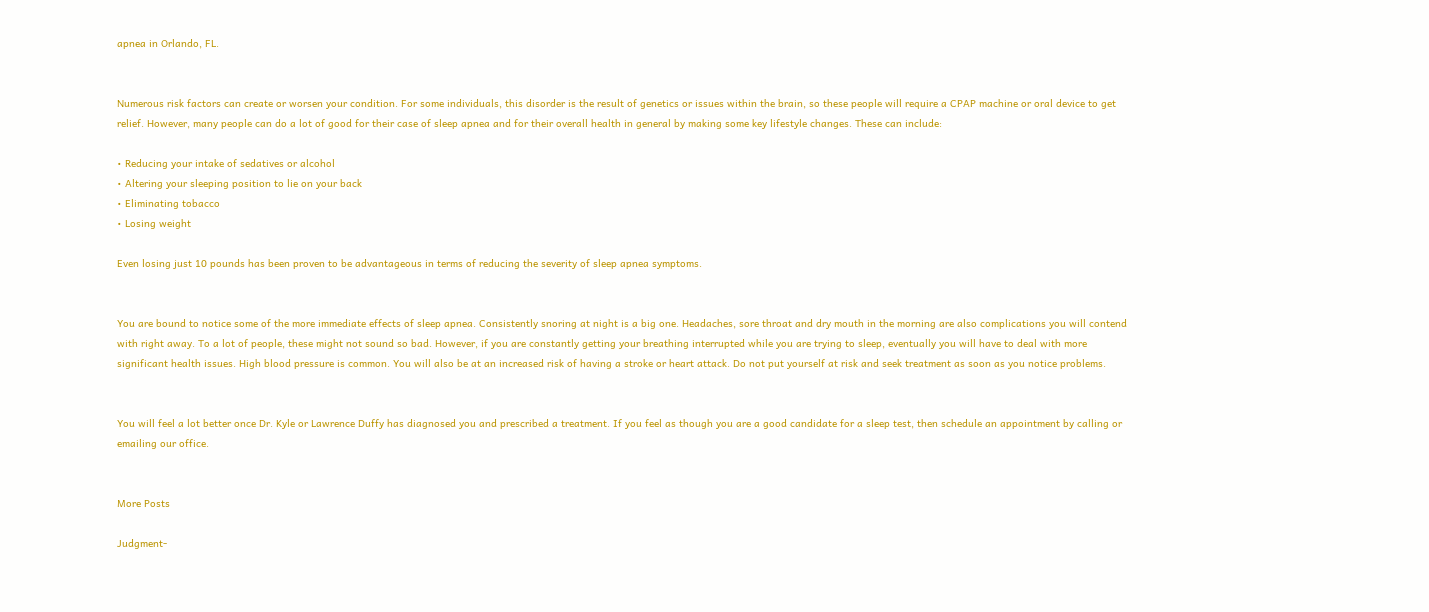apnea in Orlando, FL.


Numerous risk factors can create or worsen your condition. For some individuals, this disorder is the result of genetics or issues within the brain, so these people will require a CPAP machine or oral device to get relief. However, many people can do a lot of good for their case of sleep apnea and for their overall health in general by making some key lifestyle changes. These can include:

• Reducing your intake of sedatives or alcohol
• Altering your sleeping position to lie on your back
• Eliminating tobacco
• Losing weight

Even losing just 10 pounds has been proven to be advantageous in terms of reducing the severity of sleep apnea symptoms.


You are bound to notice some of the more immediate effects of sleep apnea. Consistently snoring at night is a big one. Headaches, sore throat and dry mouth in the morning are also complications you will contend with right away. To a lot of people, these might not sound so bad. However, if you are constantly getting your breathing interrupted while you are trying to sleep, eventually you will have to deal with more significant health issues. High blood pressure is common. You will also be at an increased risk of having a stroke or heart attack. Do not put yourself at risk and seek treatment as soon as you notice problems.


You will feel a lot better once Dr. Kyle or Lawrence Duffy has diagnosed you and prescribed a treatment. If you feel as though you are a good candidate for a sleep test, then schedule an appointment by calling or emailing our office.


More Posts

Judgment-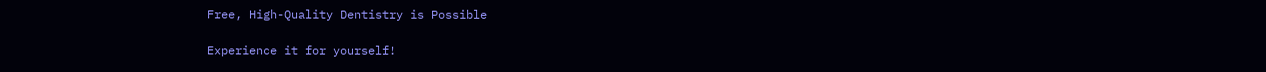Free, High-Quality Dentistry is Possible

Experience it for yourself!